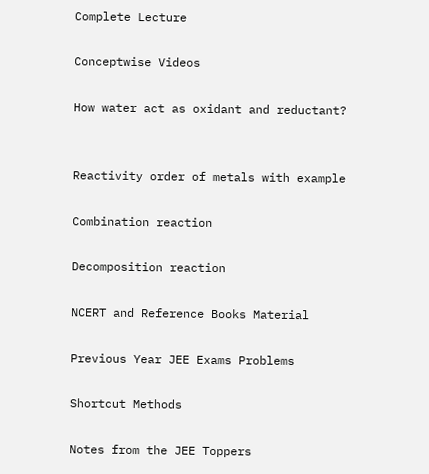Complete Lecture

Conceptwise Videos

How water act as oxidant and reductant?


Reactivity order of metals with example

Combination reaction

Decomposition reaction

NCERT and Reference Books Material

Previous Year JEE Exams Problems

Shortcut Methods

Notes from the JEE Toppers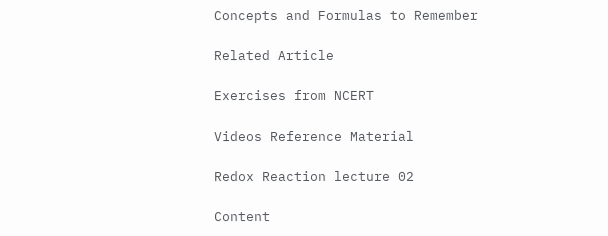Concepts and Formulas to Remember

Related Article

Exercises from NCERT

Videos Reference Material

Redox Reaction lecture 02

Content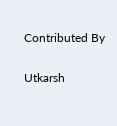Contributed By

Utkarsh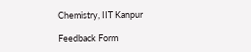Chemistry, IIT Kanpur

Feedback Form